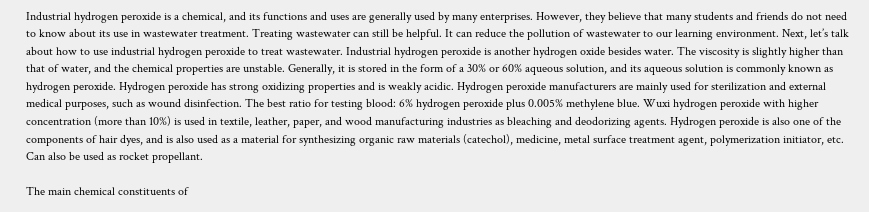Industrial hydrogen peroxide is a chemical, and its functions and uses are generally used by many enterprises. However, they believe that many students and friends do not need to know about its use in wastewater treatment. Treating wastewater can still be helpful. It can reduce the pollution of wastewater to our learning environment. Next, let’s talk about how to use industrial hydrogen peroxide to treat wastewater. Industrial hydrogen peroxide is another hydrogen oxide besides water. The viscosity is slightly higher than that of water, and the chemical properties are unstable. Generally, it is stored in the form of a 30% or 60% aqueous solution, and its aqueous solution is commonly known as hydrogen peroxide. Hydrogen peroxide has strong oxidizing properties and is weakly acidic. Hydrogen peroxide manufacturers are mainly used for sterilization and external medical purposes, such as wound disinfection. The best ratio for testing blood: 6% hydrogen peroxide plus 0.005% methylene blue. Wuxi hydrogen peroxide with higher concentration (more than 10%) is used in textile, leather, paper, and wood manufacturing industries as bleaching and deodorizing agents. Hydrogen peroxide is also one of the components of hair dyes, and is also used as a material for synthesizing organic raw materials (catechol), medicine, metal surface treatment agent, polymerization initiator, etc. Can also be used as rocket propellant.

The main chemical constituents of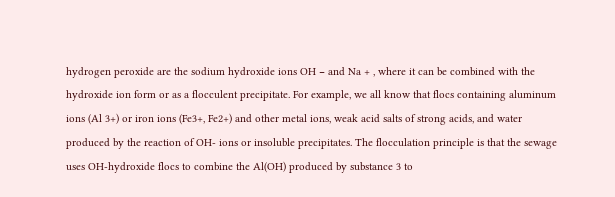hydrogen peroxide are the sodium hydroxide ions OH − and Na + , where it can be combined with the hydroxide ion form or as a flocculent precipitate. For example, we all know that flocs containing aluminum ions (Al 3+) or iron ions (Fe3+, Fe2+) and other metal ions, weak acid salts of strong acids, and water produced by the reaction of OH- ions or insoluble precipitates. The flocculation principle is that the sewage uses OH-hydroxide flocs to combine the Al(OH) produced by substance 3 to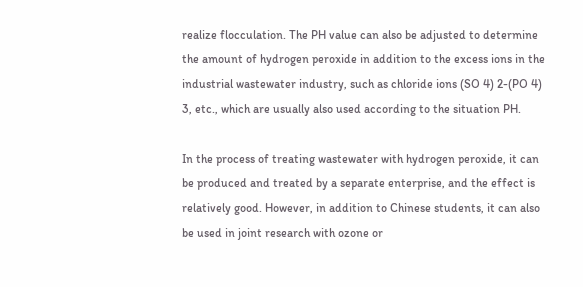realize flocculation. The PH value can also be adjusted to determine the amount of hydrogen peroxide in addition to the excess ions in the industrial wastewater industry, such as chloride ions (SO 4) 2-(PO 4) 3, etc., which are usually also used according to the situation PH.

In the process of treating wastewater with hydrogen peroxide, it can be produced and treated by a separate enterprise, and the effect is relatively good. However, in addition to Chinese students, it can also be used in joint research with ozone or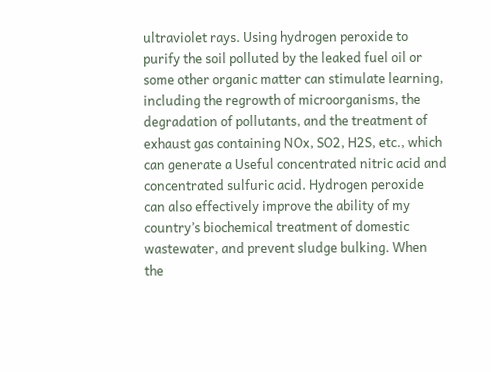ultraviolet rays. Using hydrogen peroxide to purify the soil polluted by the leaked fuel oil or some other organic matter can stimulate learning, including the regrowth of microorganisms, the degradation of pollutants, and the treatment of exhaust gas containing NOx, SO2, H2S, etc., which can generate a Useful concentrated nitric acid and concentrated sulfuric acid. Hydrogen peroxide can also effectively improve the ability of my country’s biochemical treatment of domestic wastewater, and prevent sludge bulking. When the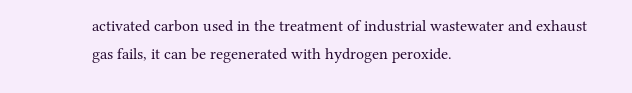activated carbon used in the treatment of industrial wastewater and exhaust gas fails, it can be regenerated with hydrogen peroxide.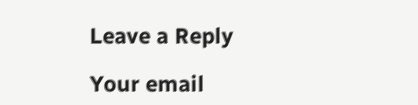Leave a Reply

Your email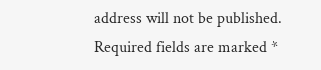address will not be published. Required fields are marked *